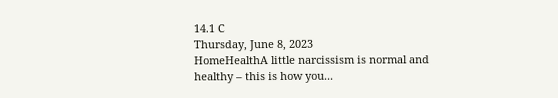14.1 C
Thursday, June 8, 2023
HomeHealthA little narcissism is normal and healthy – this is how you...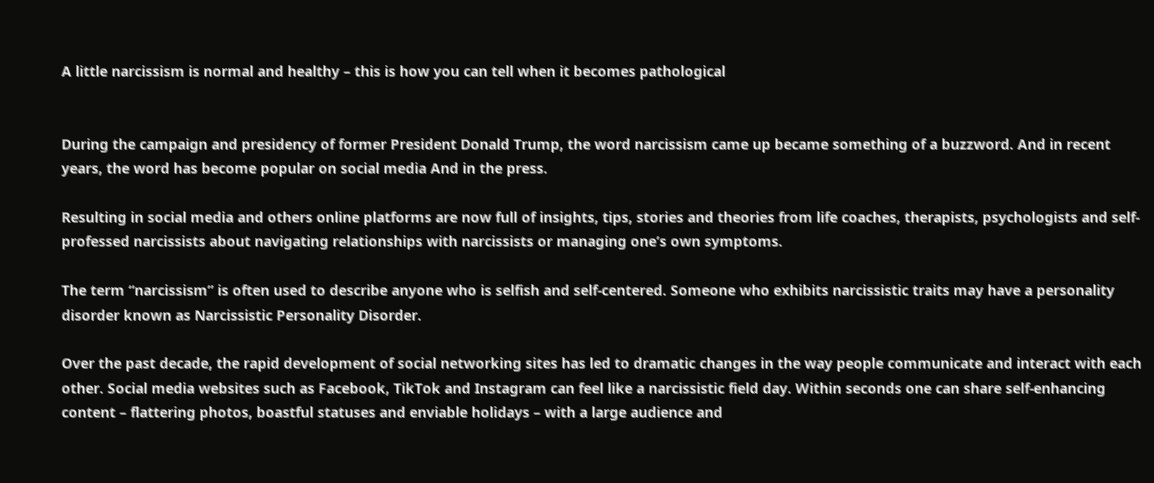A little narcissism is normal and healthy – this is how you can tell when it becomes pathological


During the campaign and presidency of former President Donald Trump, the word narcissism came up became something of a buzzword. And in recent years, the word has become popular on social media And in the press.

Resulting in social media and others online platforms are now full of insights, tips, stories and theories from life coaches, therapists, psychologists and self-professed narcissists about navigating relationships with narcissists or managing one’s own symptoms.

The term “narcissism” is often used to describe anyone who is selfish and self-centered. Someone who exhibits narcissistic traits may have a personality disorder known as Narcissistic Personality Disorder.

Over the past decade, the rapid development of social networking sites has led to dramatic changes in the way people communicate and interact with each other. Social media websites such as Facebook, TikTok and Instagram can feel like a narcissistic field day. Within seconds one can share self-enhancing content – flattering photos, boastful statuses and enviable holidays – with a large audience and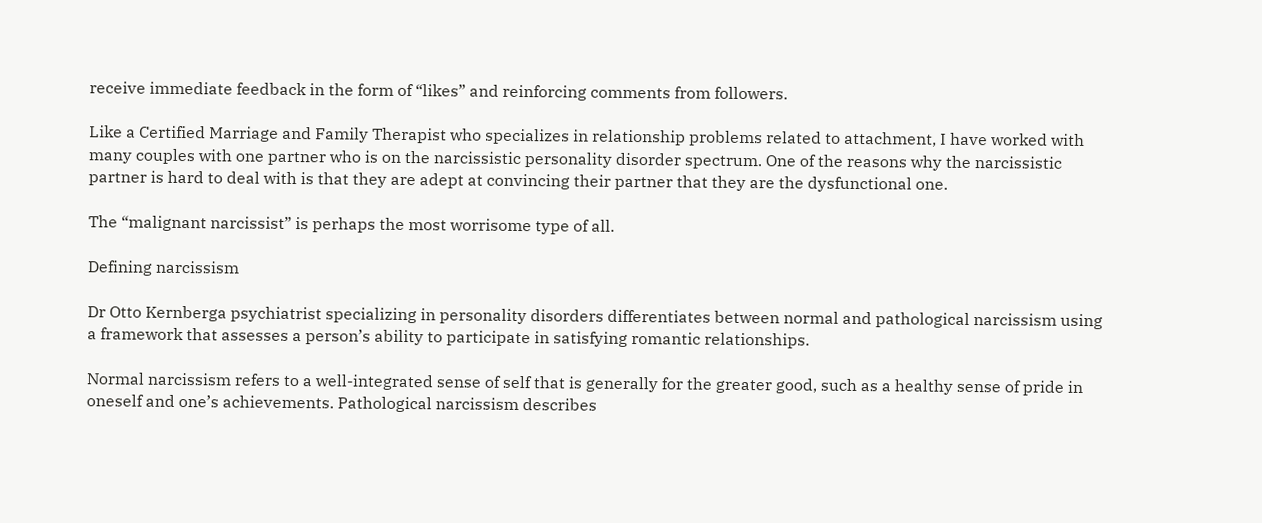receive immediate feedback in the form of “likes” and reinforcing comments from followers.

Like a Certified Marriage and Family Therapist who specializes in relationship problems related to attachment, I have worked with many couples with one partner who is on the narcissistic personality disorder spectrum. One of the reasons why the narcissistic partner is hard to deal with is that they are adept at convincing their partner that they are the dysfunctional one.

The “malignant narcissist” is perhaps the most worrisome type of all.

Defining narcissism

Dr Otto Kernberga psychiatrist specializing in personality disorders differentiates between normal and pathological narcissism using a framework that assesses a person’s ability to participate in satisfying romantic relationships.

Normal narcissism refers to a well-integrated sense of self that is generally for the greater good, such as a healthy sense of pride in oneself and one’s achievements. Pathological narcissism describes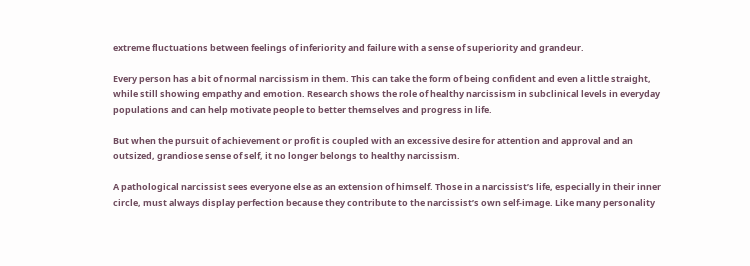extreme fluctuations between feelings of inferiority and failure with a sense of superiority and grandeur.

Every person has a bit of normal narcissism in them. This can take the form of being confident and even a little straight, while still showing empathy and emotion. Research shows the role of healthy narcissism in subclinical levels in everyday populations and can help motivate people to better themselves and progress in life.

But when the pursuit of achievement or profit is coupled with an excessive desire for attention and approval and an outsized, grandiose sense of self, it no longer belongs to healthy narcissism.

A pathological narcissist sees everyone else as an extension of himself. Those in a narcissist’s life, especially in their inner circle, must always display perfection because they contribute to the narcissist’s own self-image. Like many personality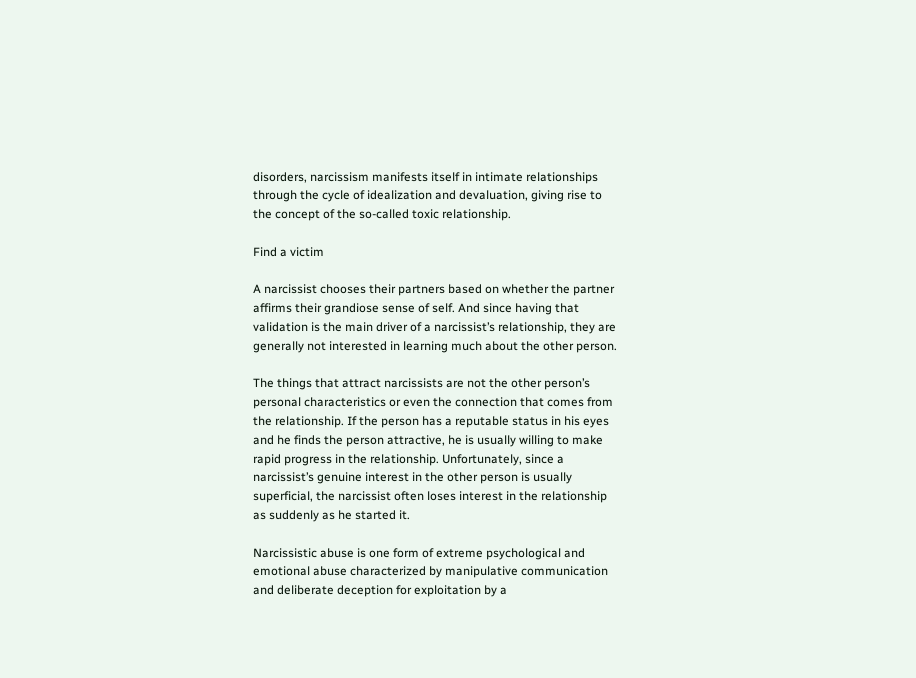disorders, narcissism manifests itself in intimate relationships through the cycle of idealization and devaluation, giving rise to the concept of the so-called toxic relationship.

Find a victim

A narcissist chooses their partners based on whether the partner affirms their grandiose sense of self. And since having that validation is the main driver of a narcissist’s relationship, they are generally not interested in learning much about the other person.

The things that attract narcissists are not the other person’s personal characteristics or even the connection that comes from the relationship. If the person has a reputable status in his eyes and he finds the person attractive, he is usually willing to make rapid progress in the relationship. Unfortunately, since a narcissist’s genuine interest in the other person is usually superficial, the narcissist often loses interest in the relationship as suddenly as he started it.

Narcissistic abuse is one form of extreme psychological and emotional abuse characterized by manipulative communication and deliberate deception for exploitation by a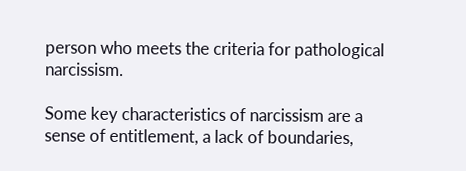person who meets the criteria for pathological narcissism.

Some key characteristics of narcissism are a sense of entitlement, a lack of boundaries,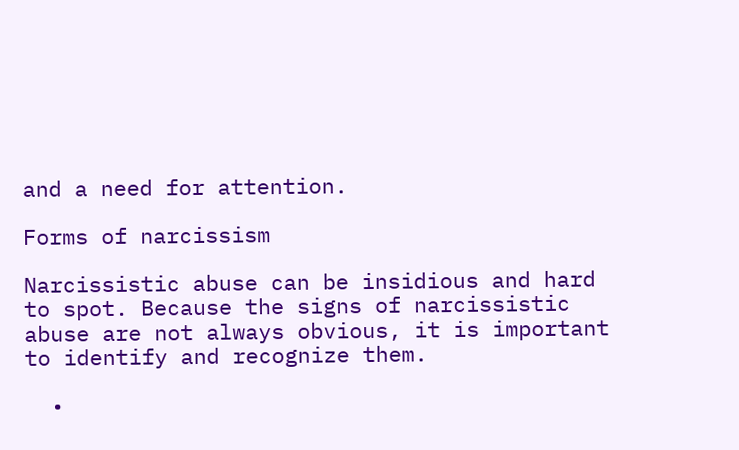and a need for attention.

Forms of narcissism

Narcissistic abuse can be insidious and hard to spot. Because the signs of narcissistic abuse are not always obvious, it is important to identify and recognize them.

  •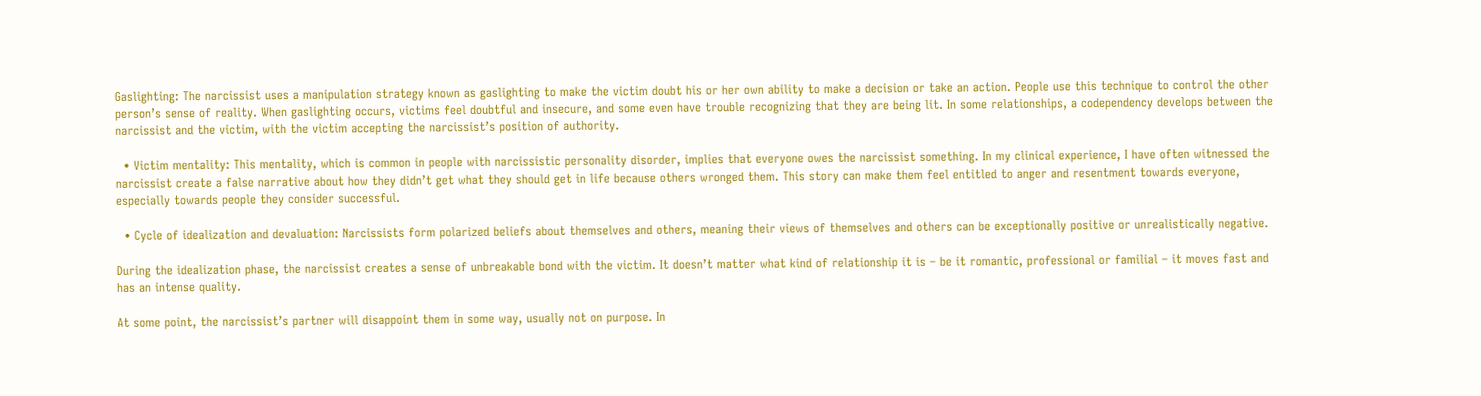Gaslighting: The narcissist uses a manipulation strategy known as gaslighting to make the victim doubt his or her own ability to make a decision or take an action. People use this technique to control the other person’s sense of reality. When gaslighting occurs, victims feel doubtful and insecure, and some even have trouble recognizing that they are being lit. In some relationships, a codependency develops between the narcissist and the victim, with the victim accepting the narcissist’s position of authority.

  • Victim mentality: This mentality, which is common in people with narcissistic personality disorder, implies that everyone owes the narcissist something. In my clinical experience, I have often witnessed the narcissist create a false narrative about how they didn’t get what they should get in life because others wronged them. This story can make them feel entitled to anger and resentment towards everyone, especially towards people they consider successful.

  • Cycle of idealization and devaluation: Narcissists form polarized beliefs about themselves and others, meaning their views of themselves and others can be exceptionally positive or unrealistically negative.

During the idealization phase, the narcissist creates a sense of unbreakable bond with the victim. It doesn’t matter what kind of relationship it is – be it romantic, professional or familial – it moves fast and has an intense quality.

At some point, the narcissist’s partner will disappoint them in some way, usually not on purpose. In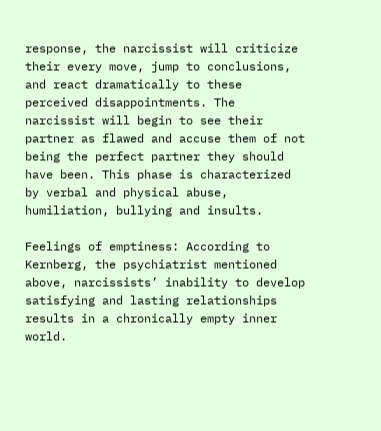response, the narcissist will criticize their every move, jump to conclusions, and react dramatically to these perceived disappointments. The narcissist will begin to see their partner as flawed and accuse them of not being the perfect partner they should have been. This phase is characterized by verbal and physical abuse, humiliation, bullying and insults.

Feelings of emptiness: According to Kernberg, the psychiatrist mentioned above, narcissists’ inability to develop satisfying and lasting relationships results in a chronically empty inner world.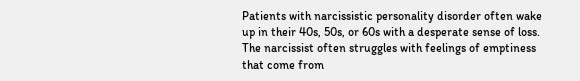Patients with narcissistic personality disorder often wake up in their 40s, 50s, or 60s with a desperate sense of loss. The narcissist often struggles with feelings of emptiness that come from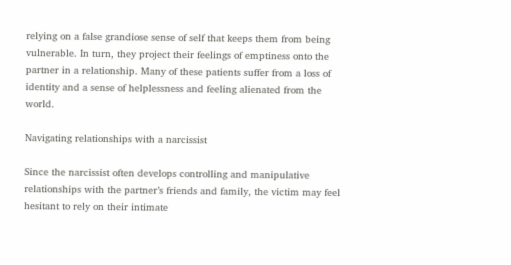relying on a false grandiose sense of self that keeps them from being vulnerable. In turn, they project their feelings of emptiness onto the partner in a relationship. Many of these patients suffer from a loss of identity and a sense of helplessness and feeling alienated from the world.

Navigating relationships with a narcissist

Since the narcissist often develops controlling and manipulative relationships with the partner’s friends and family, the victim may feel hesitant to rely on their intimate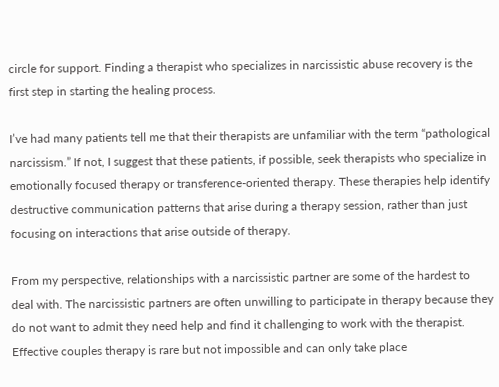circle for support. Finding a therapist who specializes in narcissistic abuse recovery is the first step in starting the healing process.

I’ve had many patients tell me that their therapists are unfamiliar with the term “pathological narcissism.” If not, I suggest that these patients, if possible, seek therapists who specialize in emotionally focused therapy or transference-oriented therapy. These therapies help identify destructive communication patterns that arise during a therapy session, rather than just focusing on interactions that arise outside of therapy.

From my perspective, relationships with a narcissistic partner are some of the hardest to deal with. The narcissistic partners are often unwilling to participate in therapy because they do not want to admit they need help and find it challenging to work with the therapist. Effective couples therapy is rare but not impossible and can only take place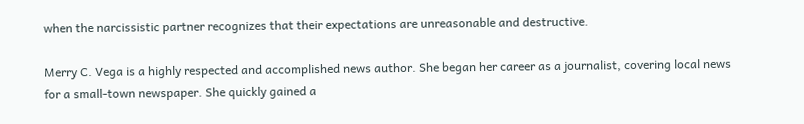when the narcissistic partner recognizes that their expectations are unreasonable and destructive.

Merry C. Vega is a highly respected and accomplished news author. She began her career as a journalist, covering local news for a small-town newspaper. She quickly gained a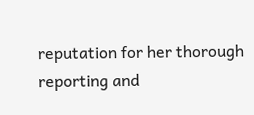reputation for her thorough reporting and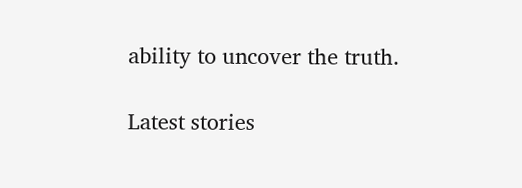ability to uncover the truth.

Latest stories